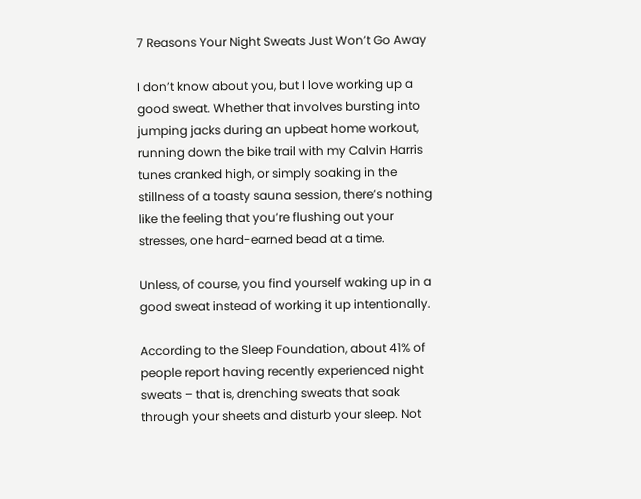7 Reasons Your Night Sweats Just Won’t Go Away

I don’t know about you, but I love working up a good sweat. Whether that involves bursting into jumping jacks during an upbeat home workout, running down the bike trail with my Calvin Harris tunes cranked high, or simply soaking in the stillness of a toasty sauna session, there’s nothing like the feeling that you’re flushing out your stresses, one hard-earned bead at a time.

Unless, of course, you find yourself waking up in a good sweat instead of working it up intentionally.

According to the Sleep Foundation, about 41% of people report having recently experienced night sweats – that is, drenching sweats that soak through your sheets and disturb your sleep. Not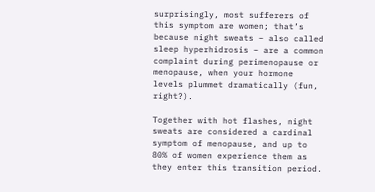surprisingly, most sufferers of this symptom are women; that’s because night sweats – also called sleep hyperhidrosis – are a common complaint during perimenopause or menopause, when your hormone levels plummet dramatically (fun, right?).

Together with hot flashes, night sweats are considered a cardinal symptom of menopause, and up to 80% of women experience them as they enter this transition period.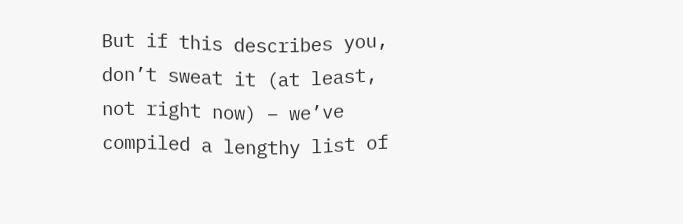But if this describes you, don’t sweat it (at least, not right now) – we’ve compiled a lengthy list of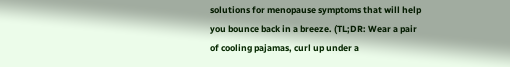solutions for menopause symptoms that will help you bounce back in a breeze. (TL;DR: Wear a pair of cooling pajamas, curl up under a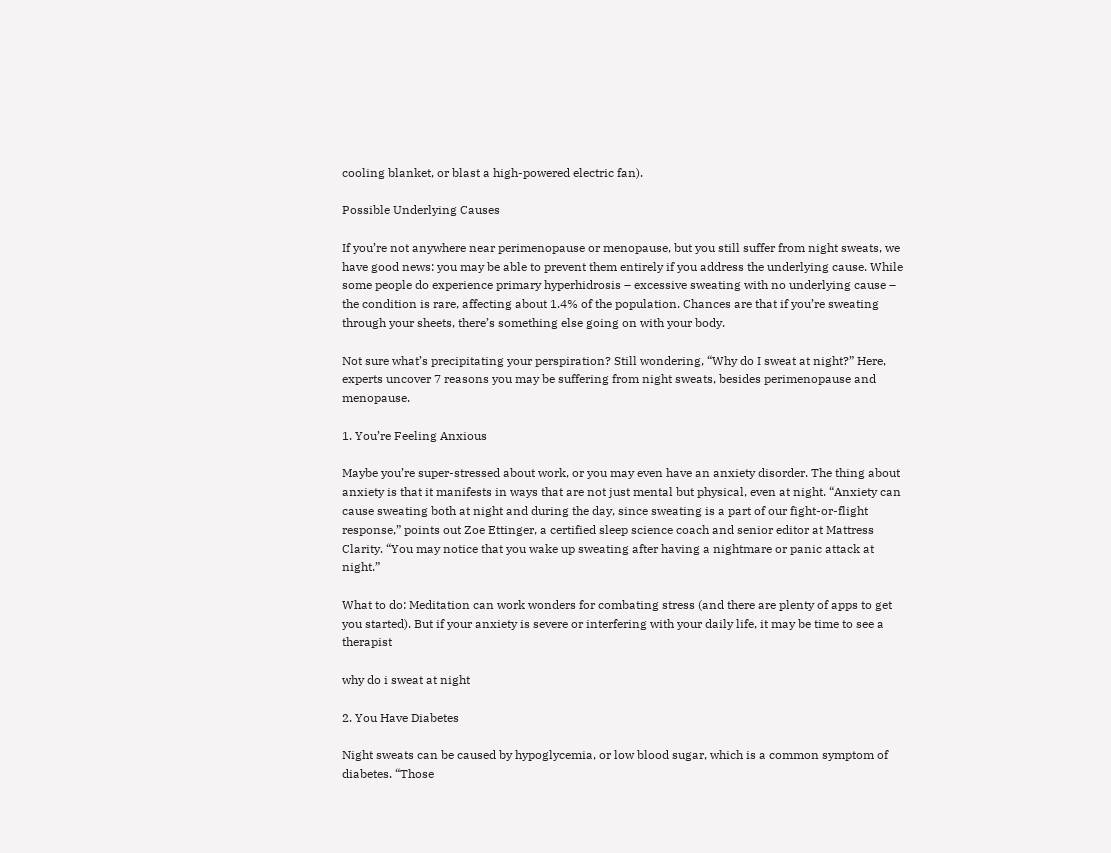cooling blanket, or blast a high-powered electric fan).

Possible Underlying Causes

If you’re not anywhere near perimenopause or menopause, but you still suffer from night sweats, we have good news: you may be able to prevent them entirely if you address the underlying cause. While some people do experience primary hyperhidrosis – excessive sweating with no underlying cause – the condition is rare, affecting about 1.4% of the population. Chances are that if you’re sweating through your sheets, there’s something else going on with your body.

Not sure what’s precipitating your perspiration? Still wondering, “Why do I sweat at night?” Here, experts uncover 7 reasons you may be suffering from night sweats, besides perimenopause and menopause.

1. You’re Feeling Anxious

Maybe you’re super-stressed about work, or you may even have an anxiety disorder. The thing about anxiety is that it manifests in ways that are not just mental but physical, even at night. “Anxiety can cause sweating both at night and during the day, since sweating is a part of our fight-or-flight response,” points out Zoe Ettinger, a certified sleep science coach and senior editor at Mattress Clarity. “You may notice that you wake up sweating after having a nightmare or panic attack at night.”

What to do: Meditation can work wonders for combating stress (and there are plenty of apps to get you started). But if your anxiety is severe or interfering with your daily life, it may be time to see a therapist

why do i sweat at night

2. You Have Diabetes

Night sweats can be caused by hypoglycemia, or low blood sugar, which is a common symptom of diabetes. “Those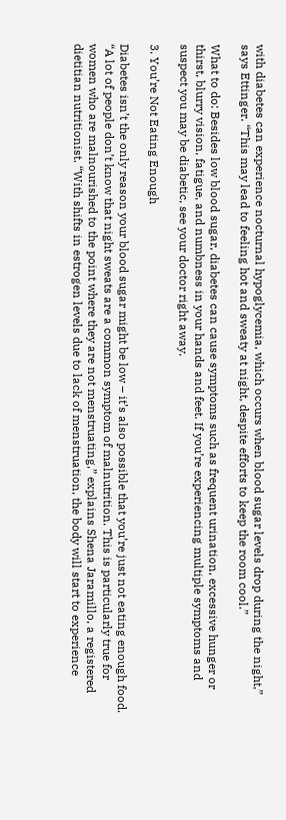with diabetes can experience nocturnal hypoglycemia, which occurs when blood sugar levels drop during the night,” says Ettinger. “This may lead to feeling hot and sweaty at night, despite efforts to keep the room cool.”

What to do: Besides low blood sugar, diabetes can cause symptoms such as frequent urination, excessive hunger or thirst, blurry vision, fatigue, and numbness in your hands and feet. If you’re experiencing multiple symptoms and suspect you may be diabetic, see your doctor right away.

3. You’re Not Eating Enough

Diabetes isn’t the only reason your blood sugar might be low – it’s also possible that you’re just not eating enough food. “A lot of people don’t know that night sweats are a common symptom of malnutrition. This is particularly true for women who are malnourished to the point where they are not menstruating,” explains Shena Jaramillo, a registered dietitian nutritionist. “With shifts in estrogen levels due to lack of menstruation, the body will start to experience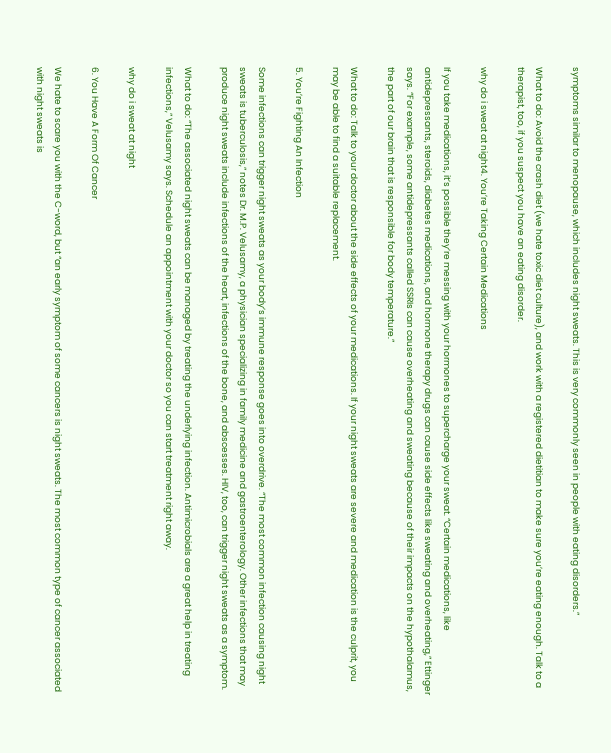symptoms similar to menopause, which includes night sweats. This is very commonly seen in people with eating disorders.”

What to do: Avoid the crash diet (we hate toxic diet culture), and work with a registered dietitian to make sure you’re eating enough. Talk to a therapist, too, if you suspect you have an eating disorder.

why do i sweat at night4. You’re Taking Certain Medications

If you take medications, it’s possible they’re messing with your hormones to supercharge your sweat. “Certain medications, like antidepressants, steroids, diabetes medications, and hormone therapy drugs can cause side effects like sweating and overheating,” Ettinger says. “For example, some antidepressants called SSRIs can cause overheating and sweating because of their impacts on the hypothalamus, the part of our brain that is responsible for body temperature.”

What to do: Talk to your doctor about the side effects of your medications. If your night sweats are severe and medication is the culprit, you may be able to find a suitable replacement.

5. You’re Fighting An Infection

Some infections can trigger night sweats as your body’s immune response goes into overdrive. “The most common infection causing night sweats is tuberculosis,” notes Dr. M.P. Velusamy, a physician specializing in family medicine and gastroenterology. Other infections that may produce night sweats include infections of the heart, infections of the bone, and abscesses. HIV, too, can trigger night sweats as a symptom.

What to do: “The associated night sweats can be managed by treating the underlying infection. Antimicrobials are a great help in treating infections,” Velusamy says. Schedule an appointment with your doctor so you can start treatment right away.

why do i sweat at night

6. You Have A Form Of Cancer

We hate to scare you with the C-word, but “an early symptom of some cancers is night sweats. The most common type of cancer associated with night sweats is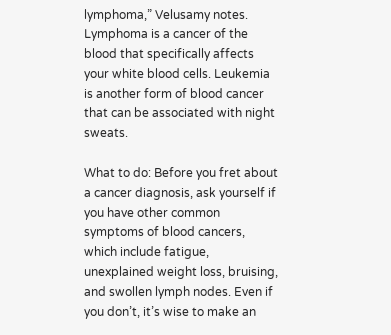lymphoma,” Velusamy notes. Lymphoma is a cancer of the blood that specifically affects your white blood cells. Leukemia is another form of blood cancer that can be associated with night sweats.

What to do: Before you fret about a cancer diagnosis, ask yourself if you have other common symptoms of blood cancers, which include fatigue, unexplained weight loss, bruising, and swollen lymph nodes. Even if you don’t, it’s wise to make an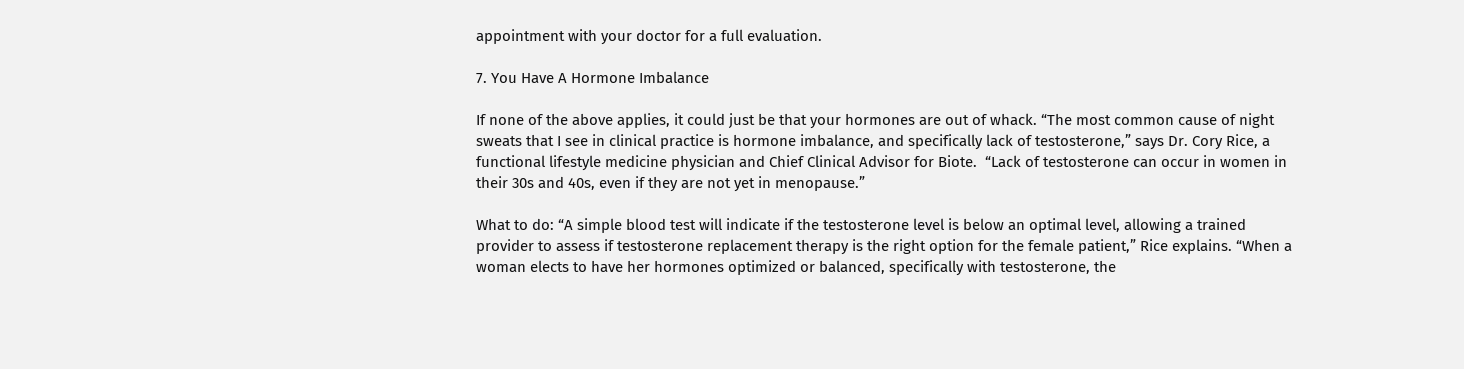appointment with your doctor for a full evaluation.

7. You Have A Hormone Imbalance

If none of the above applies, it could just be that your hormones are out of whack. “The most common cause of night sweats that I see in clinical practice is hormone imbalance, and specifically lack of testosterone,” says Dr. Cory Rice, a functional lifestyle medicine physician and Chief Clinical Advisor for Biote.  “Lack of testosterone can occur in women in their 30s and 40s, even if they are not yet in menopause.”

What to do: “A simple blood test will indicate if the testosterone level is below an optimal level, allowing a trained provider to assess if testosterone replacement therapy is the right option for the female patient,” Rice explains. “When a woman elects to have her hormones optimized or balanced, specifically with testosterone, the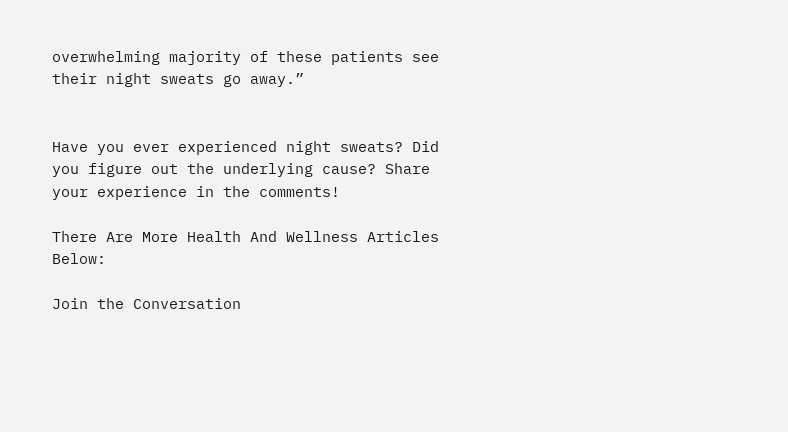overwhelming majority of these patients see their night sweats go away.”


Have you ever experienced night sweats? Did you figure out the underlying cause? Share your experience in the comments!

There Are More Health And Wellness Articles Below:

Join the Conversation